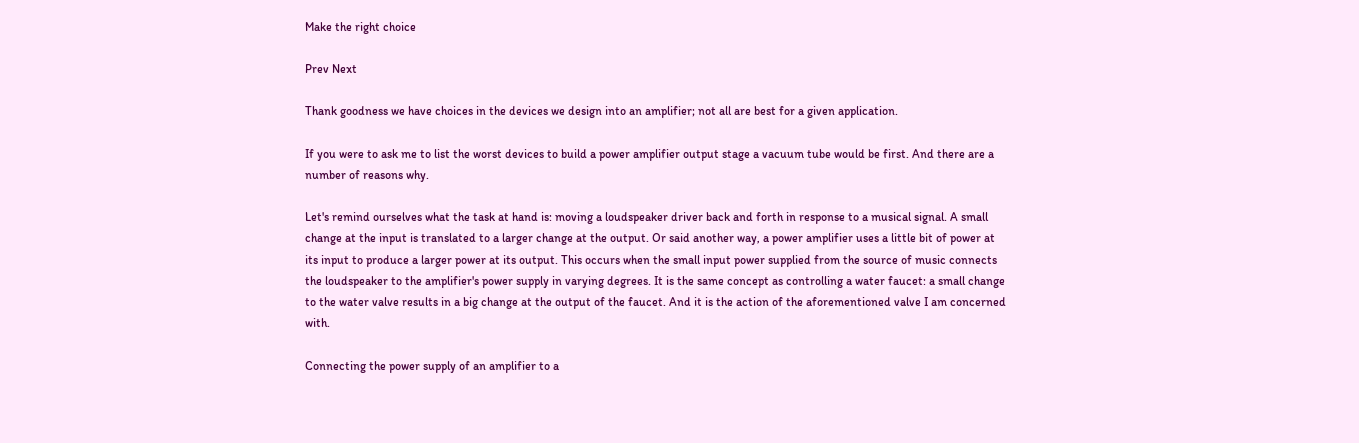Make the right choice

Prev Next

Thank goodness we have choices in the devices we design into an amplifier; not all are best for a given application.

If you were to ask me to list the worst devices to build a power amplifier output stage a vacuum tube would be first. And there are a number of reasons why.

Let's remind ourselves what the task at hand is: moving a loudspeaker driver back and forth in response to a musical signal. A small change at the input is translated to a larger change at the output. Or said another way, a power amplifier uses a little bit of power at its input to produce a larger power at its output. This occurs when the small input power supplied from the source of music connects the loudspeaker to the amplifier's power supply in varying degrees. It is the same concept as controlling a water faucet: a small change to the water valve results in a big change at the output of the faucet. And it is the action of the aforementioned valve I am concerned with.

Connecting the power supply of an amplifier to a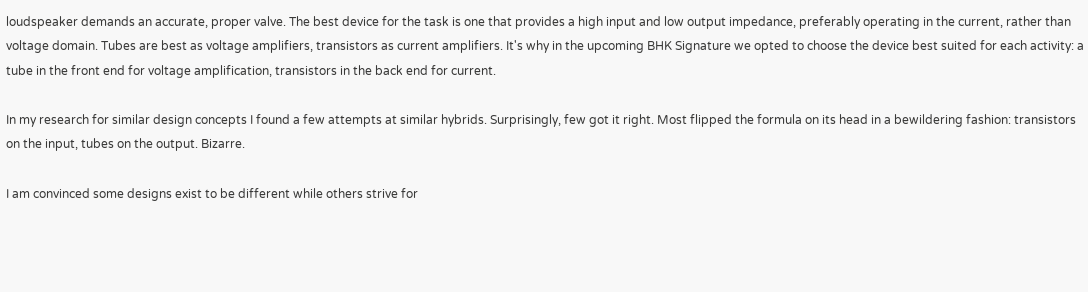loudspeaker demands an accurate, proper valve. The best device for the task is one that provides a high input and low output impedance, preferably operating in the current, rather than voltage domain. Tubes are best as voltage amplifiers, transistors as current amplifiers. It's why in the upcoming BHK Signature we opted to choose the device best suited for each activity: a tube in the front end for voltage amplification, transistors in the back end for current.

In my research for similar design concepts I found a few attempts at similar hybrids. Surprisingly, few got it right. Most flipped the formula on its head in a bewildering fashion: transistors on the input, tubes on the output. Bizarre.

I am convinced some designs exist to be different while others strive for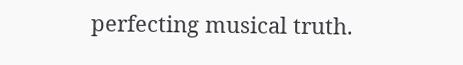perfecting musical truth.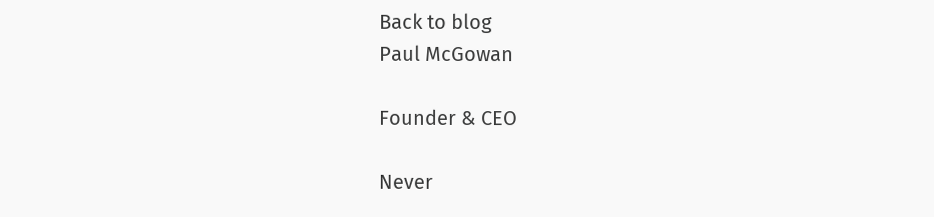Back to blog
Paul McGowan

Founder & CEO

Never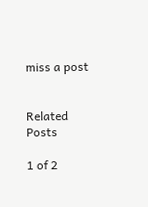miss a post


Related Posts

1 of 2